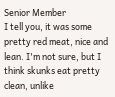Senior Member
I tell you, it was some pretty red meat, nice and lean. I'm not sure, but I think skunks eat pretty clean, unlike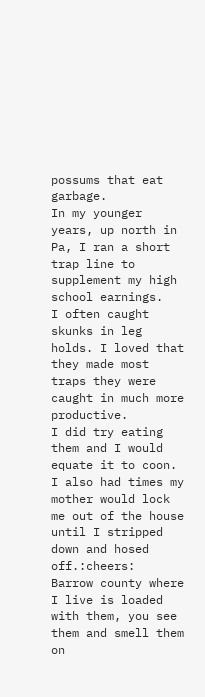possums that eat garbage.
In my younger years, up north in Pa, I ran a short trap line to supplement my high school earnings.
I often caught skunks in leg holds. I loved that they made most traps they were caught in much more productive.
I did try eating them and I would equate it to coon.
I also had times my mother would lock me out of the house until I stripped down and hosed off.:cheers:
Barrow county where I live is loaded with them, you see them and smell them on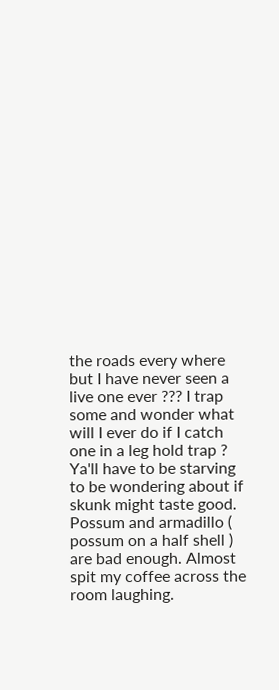the roads every where but I have never seen a live one ever ??? I trap some and wonder what will I ever do if I catch one in a leg hold trap ?
Ya'll have to be starving to be wondering about if skunk might taste good. Possum and armadillo ( possum on a half shell ) are bad enough. Almost spit my coffee across the room laughing.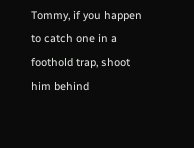Tommy, if you happen to catch one in a foothold trap, shoot him behind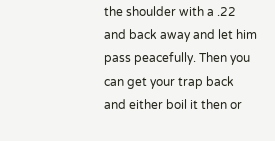the shoulder with a .22 and back away and let him pass peacefully. Then you can get your trap back and either boil it then or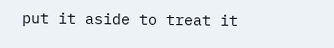put it aside to treat it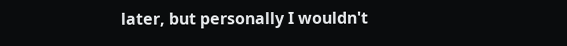later, but personally I wouldn't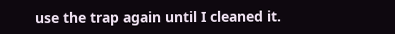use the trap again until I cleaned it.